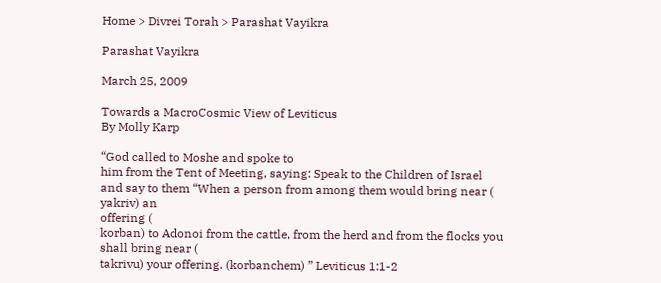Home > Divrei Torah > Parashat Vayikra

Parashat Vayikra

March 25, 2009

Towards a MacroCosmic View of Leviticus
By Molly Karp

“God called to Moshe and spoke to
him from the Tent of Meeting, saying: Speak to the Children of Israel
and say to them “When a person from among them would bring near (
yakriv) an
offering (
korban) to Adonoi from the cattle, from the herd and from the flocks you
shall bring near (
takrivu) your offering. (korbanchem) ” Leviticus 1:1-2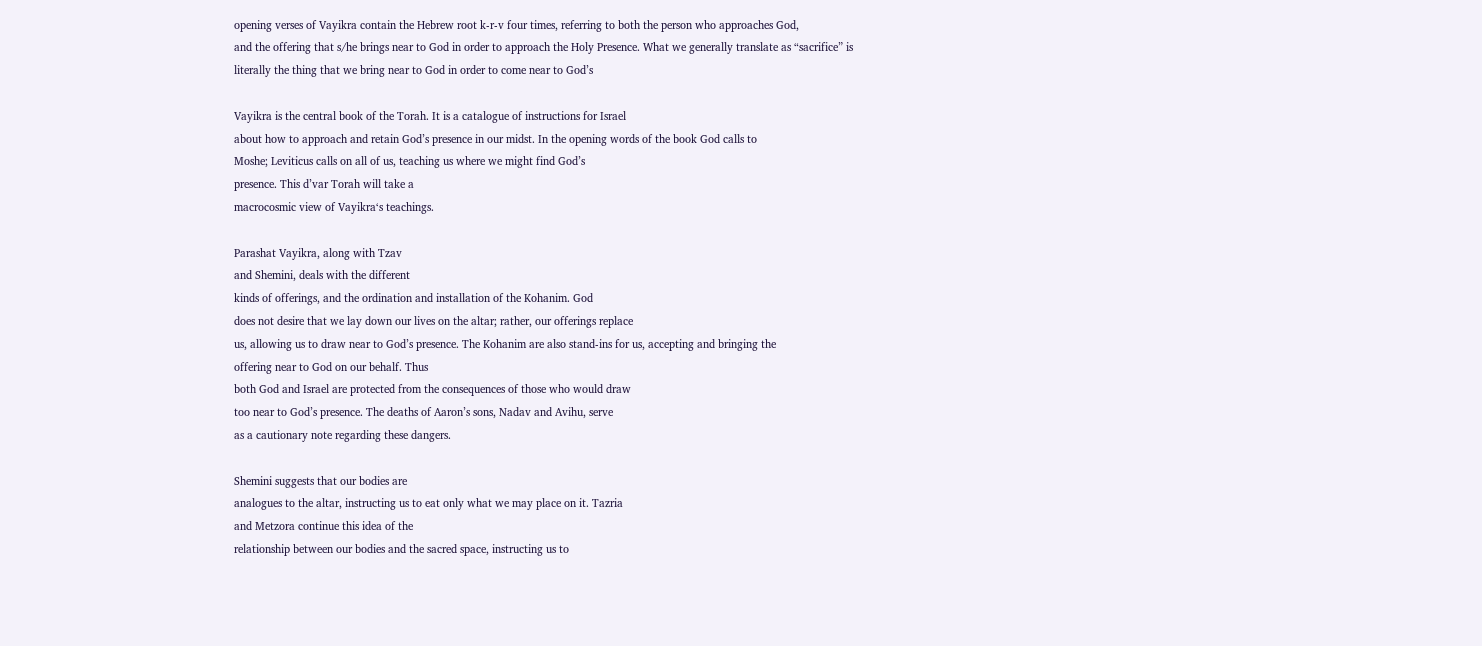opening verses of Vayikra contain the Hebrew root k-r-v four times, referring to both the person who approaches God,
and the offering that s/he brings near to God in order to approach the Holy Presence. What we generally translate as “sacrifice” is
literally the thing that we bring near to God in order to come near to God’s

Vayikra is the central book of the Torah. It is a catalogue of instructions for Israel
about how to approach and retain God’s presence in our midst. In the opening words of the book God calls to
Moshe; Leviticus calls on all of us, teaching us where we might find God’s
presence. This d’var Torah will take a
macrocosmic view of Vayikra‘s teachings.

Parashat Vayikra, along with Tzav
and Shemini, deals with the different
kinds of offerings, and the ordination and installation of the Kohanim. God
does not desire that we lay down our lives on the altar; rather, our offerings replace
us, allowing us to draw near to God’s presence. The Kohanim are also stand-ins for us, accepting and bringing the
offering near to God on our behalf. Thus
both God and Israel are protected from the consequences of those who would draw
too near to God’s presence. The deaths of Aaron’s sons, Nadav and Avihu, serve
as a cautionary note regarding these dangers.

Shemini suggests that our bodies are
analogues to the altar, instructing us to eat only what we may place on it. Tazria
and Metzora continue this idea of the
relationship between our bodies and the sacred space, instructing us to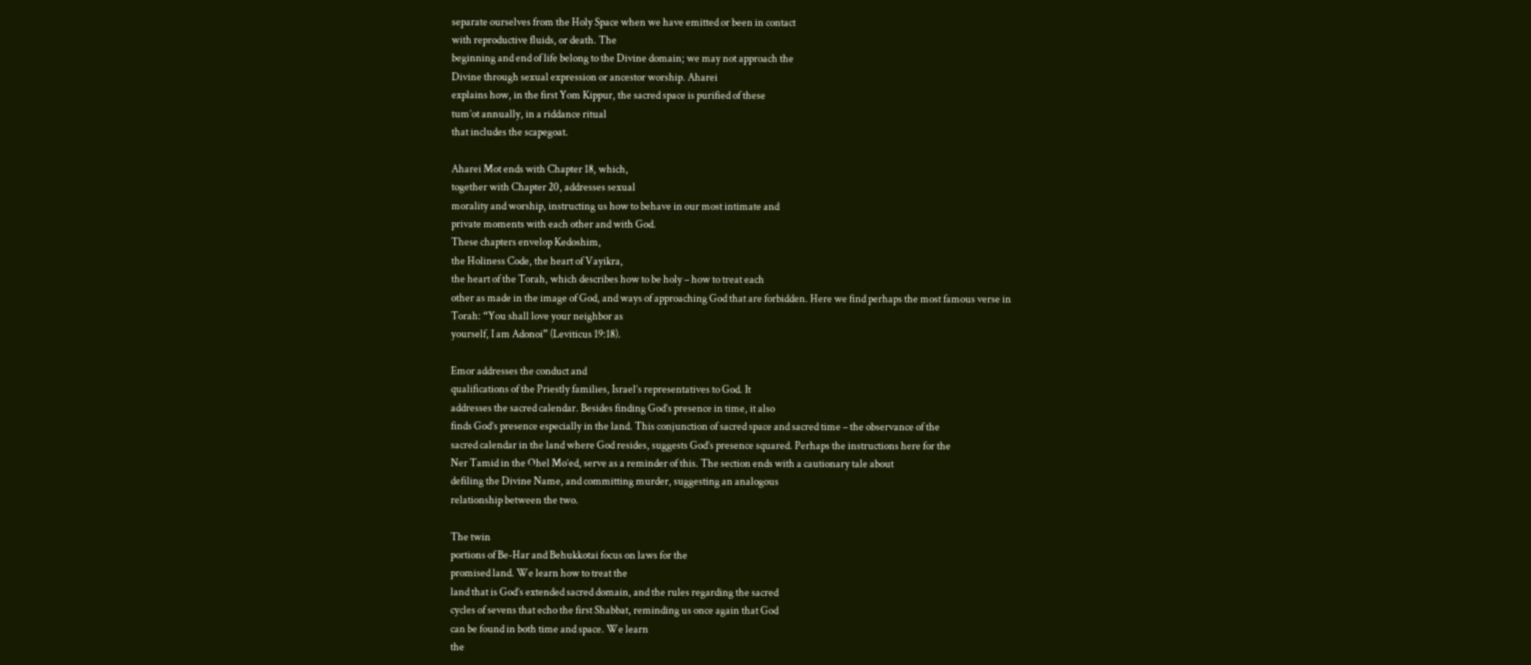separate ourselves from the Holy Space when we have emitted or been in contact
with reproductive fluids, or death. The
beginning and end of life belong to the Divine domain; we may not approach the
Divine through sexual expression or ancestor worship. Aharei
explains how, in the first Yom Kippur, the sacred space is purified of these
tum’ot annually, in a riddance ritual
that includes the scapegoat.

Aharei Mot ends with Chapter 18, which,
together with Chapter 20, addresses sexual
morality and worship, instructing us how to behave in our most intimate and
private moments with each other and with God.
These chapters envelop Kedoshim,
the Holiness Code, the heart of Vayikra,
the heart of the Torah, which describes how to be holy – how to treat each
other as made in the image of God, and ways of approaching God that are forbidden. Here we find perhaps the most famous verse in
Torah: “You shall love your neighbor as
yourself, I am Adonoi” (Leviticus 19:18).

Emor addresses the conduct and
qualifications of the Priestly families, Israel’s representatives to God. It
addresses the sacred calendar. Besides finding God’s presence in time, it also
finds God’s presence especially in the land. This conjunction of sacred space and sacred time – the observance of the
sacred calendar in the land where God resides, suggests God’s presence squared. Perhaps the instructions here for the
Ner Tamid in the Ohel Mo’ed, serve as a reminder of this. The section ends with a cautionary tale about
defiling the Divine Name, and committing murder, suggesting an analogous
relationship between the two.

The twin
portions of Be-Har and Behukkotai focus on laws for the
promised land. We learn how to treat the
land that is God’s extended sacred domain, and the rules regarding the sacred
cycles of sevens that echo the first Shabbat, reminding us once again that God
can be found in both time and space. We learn
the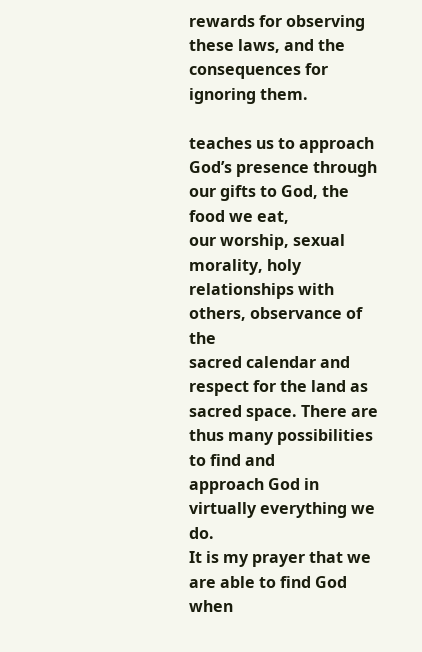rewards for observing these laws, and the consequences for ignoring them.

teaches us to approach God’s presence through our gifts to God, the food we eat,
our worship, sexual morality, holy relationships with others, observance of the
sacred calendar and respect for the land as sacred space. There are thus many possibilities to find and
approach God in virtually everything we do.
It is my prayer that we are able to find God when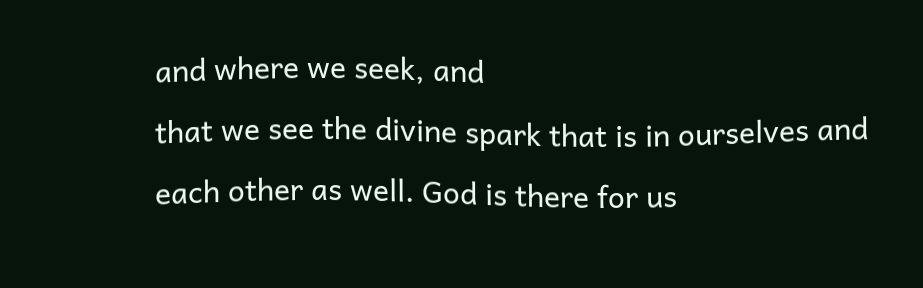and where we seek, and
that we see the divine spark that is in ourselves and each other as well. God is there for us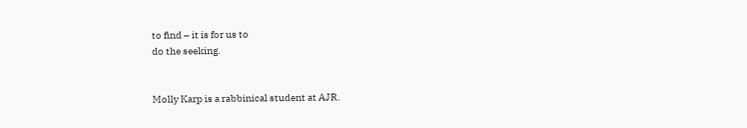to find – it is for us to
do the seeking.


Molly Karp is a rabbinical student at AJR.